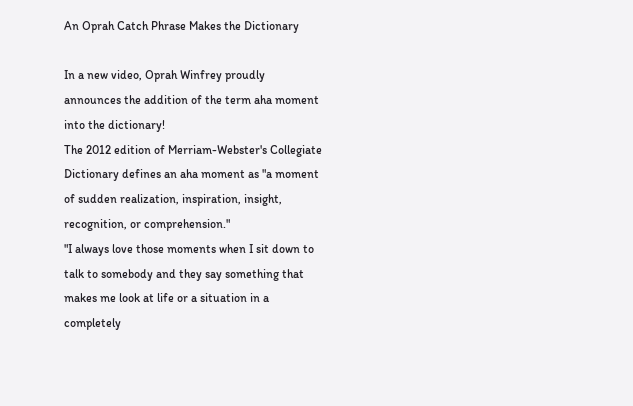An Oprah Catch Phrase Makes the Dictionary

In a new video, Oprah Winfrey proudly announces the addition of the term aha moment into the dictionary!
The 2012 edition of Merriam-Webster's Collegiate Dictionary defines an aha moment as "a moment of sudden realization, inspiration, insight, recognition, or comprehension."
"I always love those moments when I sit down to talk to somebody and they say something that makes me look at life or a situation in a completely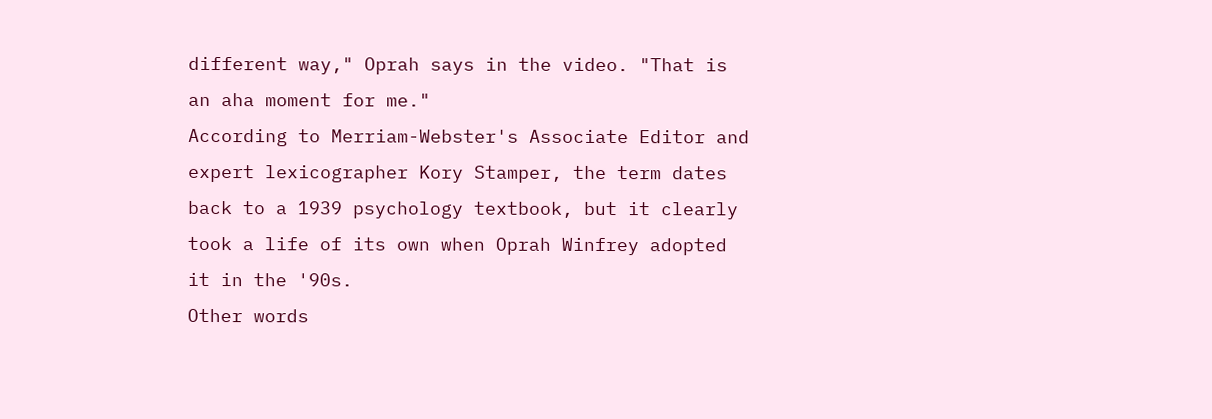different way," Oprah says in the video. "That is an aha moment for me."
According to Merriam-Webster's Associate Editor and expert lexicographer Kory Stamper, the term dates back to a 1939 psychology textbook, but it clearly took a life of its own when Oprah Winfrey adopted it in the '90s.
Other words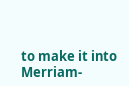to make it into Merriam-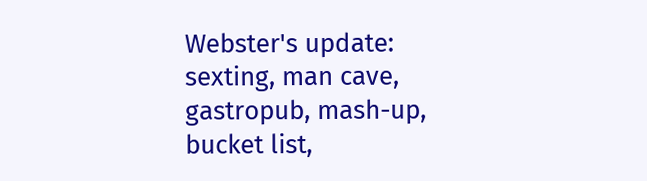Webster's update: sexting, man cave, gastropub, mash-up, bucket list,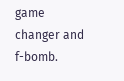game changer and f-bomb.